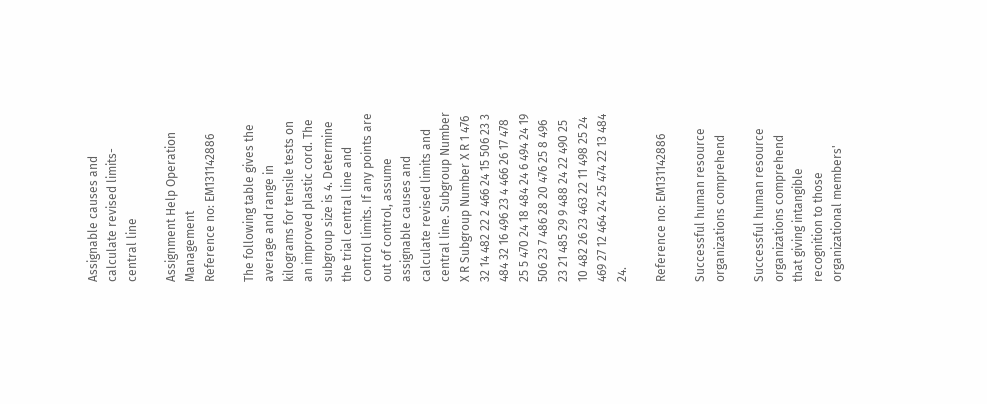Assignable causes and calculate revised limits-central line

Assignment Help Operation Management
Reference no: EM131142886

The following table gives the average and range in kilograms for tensile tests on an improved plastic cord. The subgroup size is 4. Determine the trial central line and control limits. If any points are out of control, assume assignable causes and calculate revised limits and central line. Subgroup Number X R Subgroup Number X R 1 476 32 14 482 22 2 466 24 15 506 23 3 484 32 16 496 23 4 466 26 17 478 25 5 470 24 18 484 24 6 494 24 19 506 23 7 486 28 20 476 25 8 496 23 21 485 29 9 488 24 22 490 25 10 482 26 23 463 22 11 498 25 24 469 27 12 464 24 25 474 22 13 484 24.

Reference no: EM131142886

Successful human resource organizations comprehend

Successful human resource organizations comprehend that giving intangible recognition to those organizational members'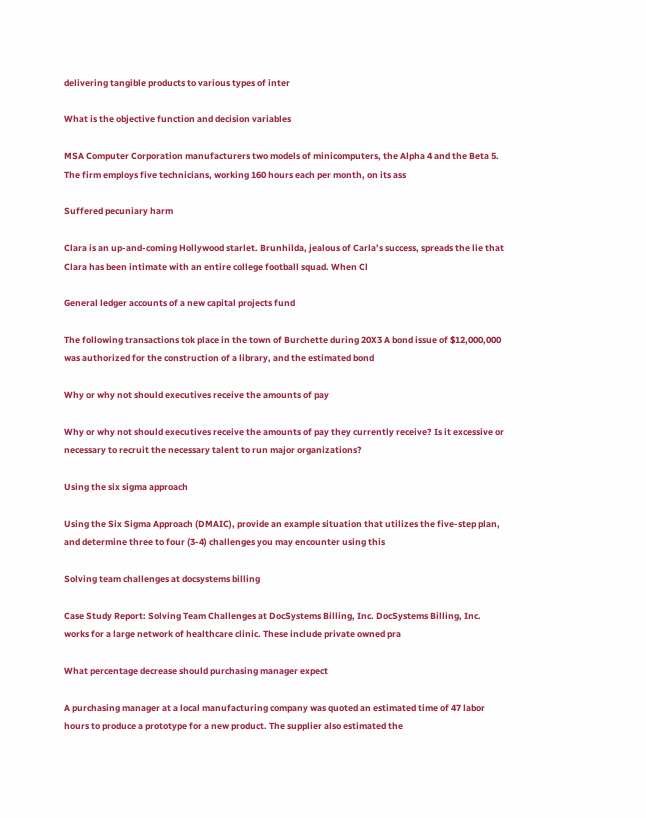delivering tangible products to various types of inter

What is the objective function and decision variables

MSA Computer Corporation manufacturers two models of minicomputers, the Alpha 4 and the Beta 5. The firm employs five technicians, working 160 hours each per month, on its ass

Suffered pecuniary harm

Clara is an up-and-coming Hollywood starlet. Brunhilda, jealous of Carla’s success, spreads the lie that Clara has been intimate with an entire college football squad. When Cl

General ledger accounts of a new capital projects fund

The following transactions tok place in the town of Burchette during 20X3 A bond issue of $12,000,000 was authorized for the construction of a library, and the estimated bond

Why or why not should executives receive the amounts of pay

Why or why not should executives receive the amounts of pay they currently receive? Is it excessive or necessary to recruit the necessary talent to run major organizations?

Using the six sigma approach

Using the Six Sigma Approach (DMAIC), provide an example situation that utilizes the five-step plan, and determine three to four (3-4) challenges you may encounter using this

Solving team challenges at docsystems billing

Case Study Report: Solving Team Challenges at DocSystems Billing, Inc. DocSystems Billing, Inc. works for a large network of healthcare clinic. These include private owned pra

What percentage decrease should purchasing manager expect

A purchasing manager at a local manufacturing company was quoted an estimated time of 47 labor hours to produce a prototype for a new product. The supplier also estimated the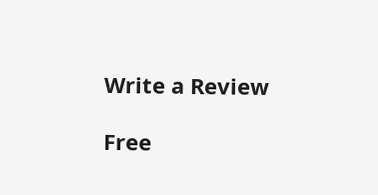Write a Review

Free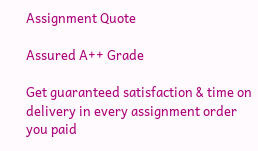Assignment Quote

Assured A++ Grade

Get guaranteed satisfaction & time on delivery in every assignment order you paid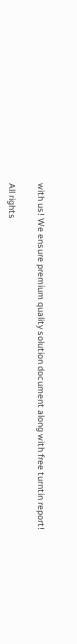with us! We ensure premium quality solution document along with free turntin report!

All rights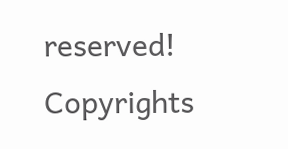reserved! Copyrights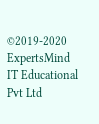©2019-2020 ExpertsMind IT Educational Pvt Ltd